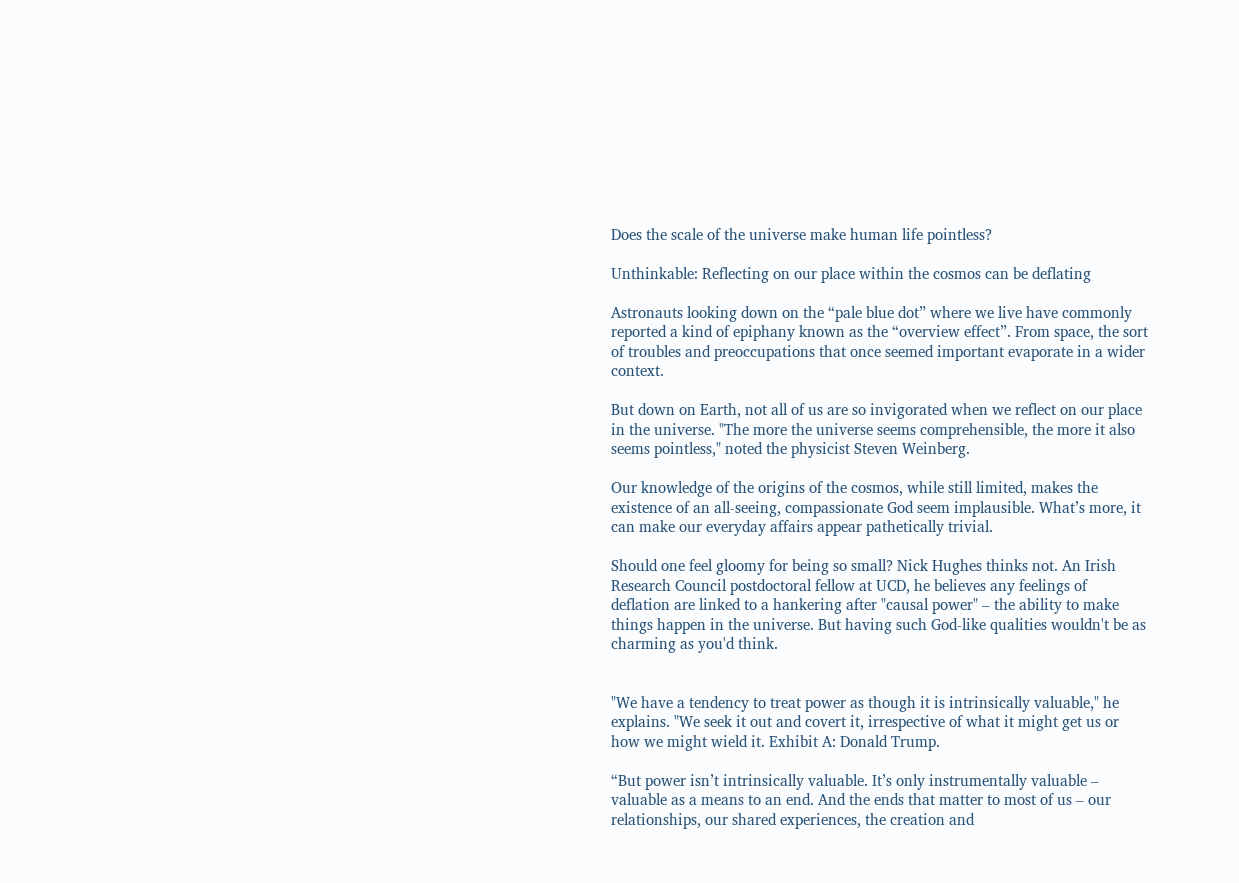Does the scale of the universe make human life pointless?

Unthinkable: Reflecting on our place within the cosmos can be deflating

Astronauts looking down on the “pale blue dot” where we live have commonly reported a kind of epiphany known as the “overview effect”. From space, the sort of troubles and preoccupations that once seemed important evaporate in a wider context.

But down on Earth, not all of us are so invigorated when we reflect on our place in the universe. "The more the universe seems comprehensible, the more it also seems pointless," noted the physicist Steven Weinberg.

Our knowledge of the origins of the cosmos, while still limited, makes the existence of an all-seeing, compassionate God seem implausible. What’s more, it can make our everyday affairs appear pathetically trivial.

Should one feel gloomy for being so small? Nick Hughes thinks not. An Irish Research Council postdoctoral fellow at UCD, he believes any feelings of deflation are linked to a hankering after "causal power" – the ability to make things happen in the universe. But having such God-like qualities wouldn't be as charming as you'd think.


"We have a tendency to treat power as though it is intrinsically valuable," he explains. "We seek it out and covert it, irrespective of what it might get us or how we might wield it. Exhibit A: Donald Trump.

“But power isn’t intrinsically valuable. It’s only instrumentally valuable – valuable as a means to an end. And the ends that matter to most of us – our relationships, our shared experiences, the creation and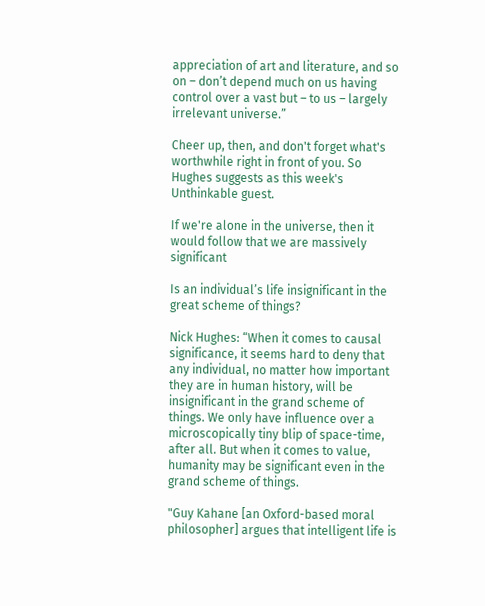appreciation of art and literature, and so on – don’t depend much on us having control over a vast but – to us – largely irrelevant universe.”

Cheer up, then, and don't forget what's worthwhile right in front of you. So Hughes suggests as this week's Unthinkable guest.

If we're alone in the universe, then it would follow that we are massively significant

Is an individual’s life insignificant in the great scheme of things?

Nick Hughes: “When it comes to causal significance, it seems hard to deny that any individual, no matter how important they are in human history, will be insignificant in the grand scheme of things. We only have influence over a microscopically tiny blip of space-time, after all. But when it comes to value, humanity may be significant even in the grand scheme of things.

"Guy Kahane [an Oxford-based moral philosopher] argues that intelligent life is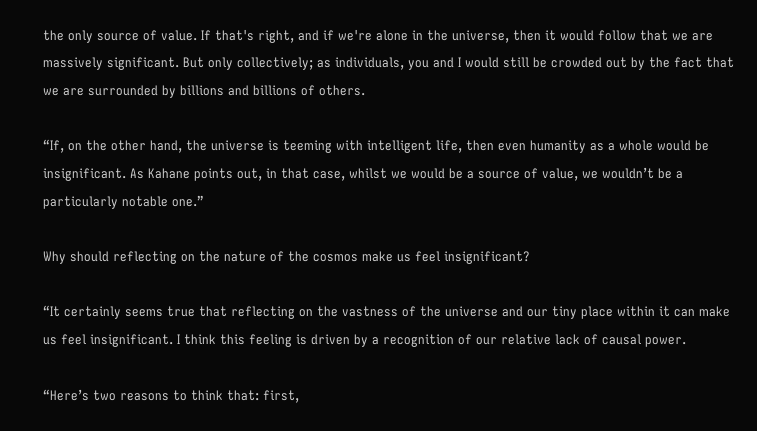the only source of value. If that's right, and if we're alone in the universe, then it would follow that we are massively significant. But only collectively; as individuals, you and I would still be crowded out by the fact that we are surrounded by billions and billions of others.

“If, on the other hand, the universe is teeming with intelligent life, then even humanity as a whole would be insignificant. As Kahane points out, in that case, whilst we would be a source of value, we wouldn’t be a particularly notable one.”

Why should reflecting on the nature of the cosmos make us feel insignificant?

“It certainly seems true that reflecting on the vastness of the universe and our tiny place within it can make us feel insignificant. I think this feeling is driven by a recognition of our relative lack of causal power.

“Here’s two reasons to think that: first,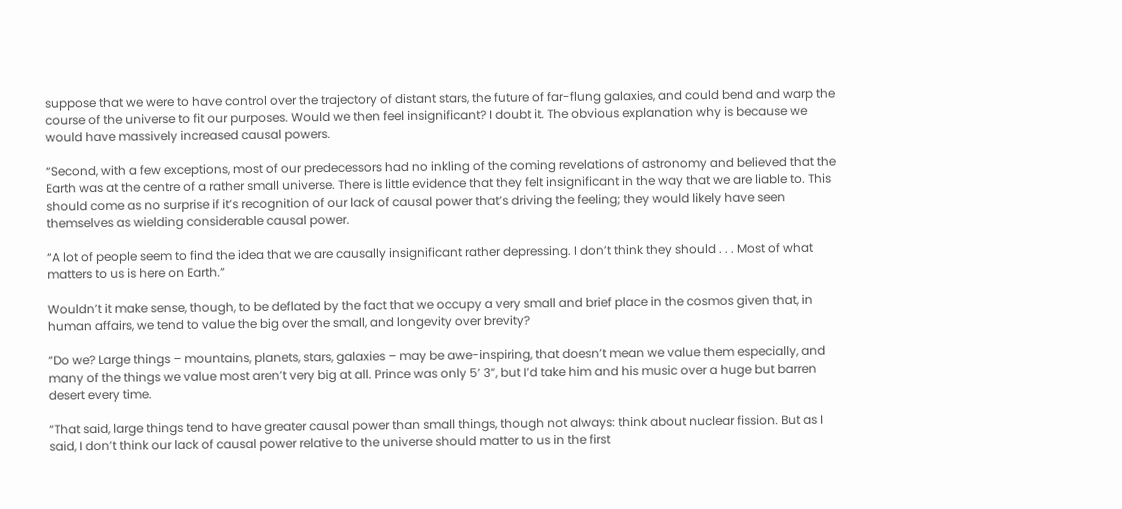suppose that we were to have control over the trajectory of distant stars, the future of far-flung galaxies, and could bend and warp the course of the universe to fit our purposes. Would we then feel insignificant? I doubt it. The obvious explanation why is because we would have massively increased causal powers.

“Second, with a few exceptions, most of our predecessors had no inkling of the coming revelations of astronomy and believed that the Earth was at the centre of a rather small universe. There is little evidence that they felt insignificant in the way that we are liable to. This should come as no surprise if it’s recognition of our lack of causal power that’s driving the feeling; they would likely have seen themselves as wielding considerable causal power.

“A lot of people seem to find the idea that we are causally insignificant rather depressing. I don’t think they should . . . Most of what matters to us is here on Earth.”

Wouldn’t it make sense, though, to be deflated by the fact that we occupy a very small and brief place in the cosmos given that, in human affairs, we tend to value the big over the small, and longevity over brevity?

“Do we? Large things – mountains, planets, stars, galaxies – may be awe-inspiring, that doesn’t mean we value them especially, and many of the things we value most aren’t very big at all. Prince was only 5’ 3”, but I’d take him and his music over a huge but barren desert every time.

“That said, large things tend to have greater causal power than small things, though not always: think about nuclear fission. But as I said, I don’t think our lack of causal power relative to the universe should matter to us in the first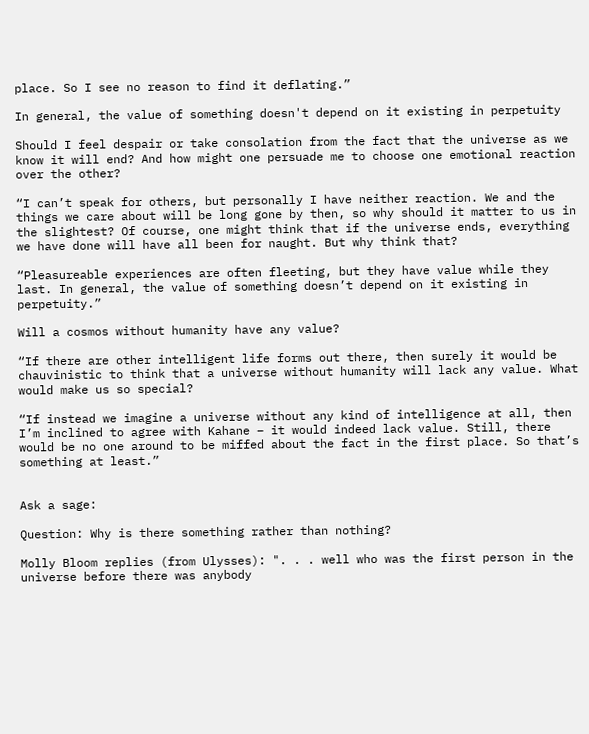place. So I see no reason to find it deflating.”

In general, the value of something doesn't depend on it existing in perpetuity

Should I feel despair or take consolation from the fact that the universe as we know it will end? And how might one persuade me to choose one emotional reaction over the other?

“I can’t speak for others, but personally I have neither reaction. We and the things we care about will be long gone by then, so why should it matter to us in the slightest? Of course, one might think that if the universe ends, everything we have done will have all been for naught. But why think that?

“Pleasureable experiences are often fleeting, but they have value while they last. In general, the value of something doesn’t depend on it existing in perpetuity.”

Will a cosmos without humanity have any value?

“If there are other intelligent life forms out there, then surely it would be chauvinistic to think that a universe without humanity will lack any value. What would make us so special?

“If instead we imagine a universe without any kind of intelligence at all, then I’m inclined to agree with Kahane – it would indeed lack value. Still, there would be no one around to be miffed about the fact in the first place. So that’s something at least.”


Ask a sage:

Question: Why is there something rather than nothing?

Molly Bloom replies (from Ulysses): ". . . well who was the first person in the universe before there was anybody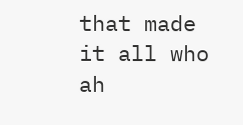that made it all who ah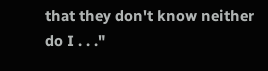that they don't know neither do I . . ."